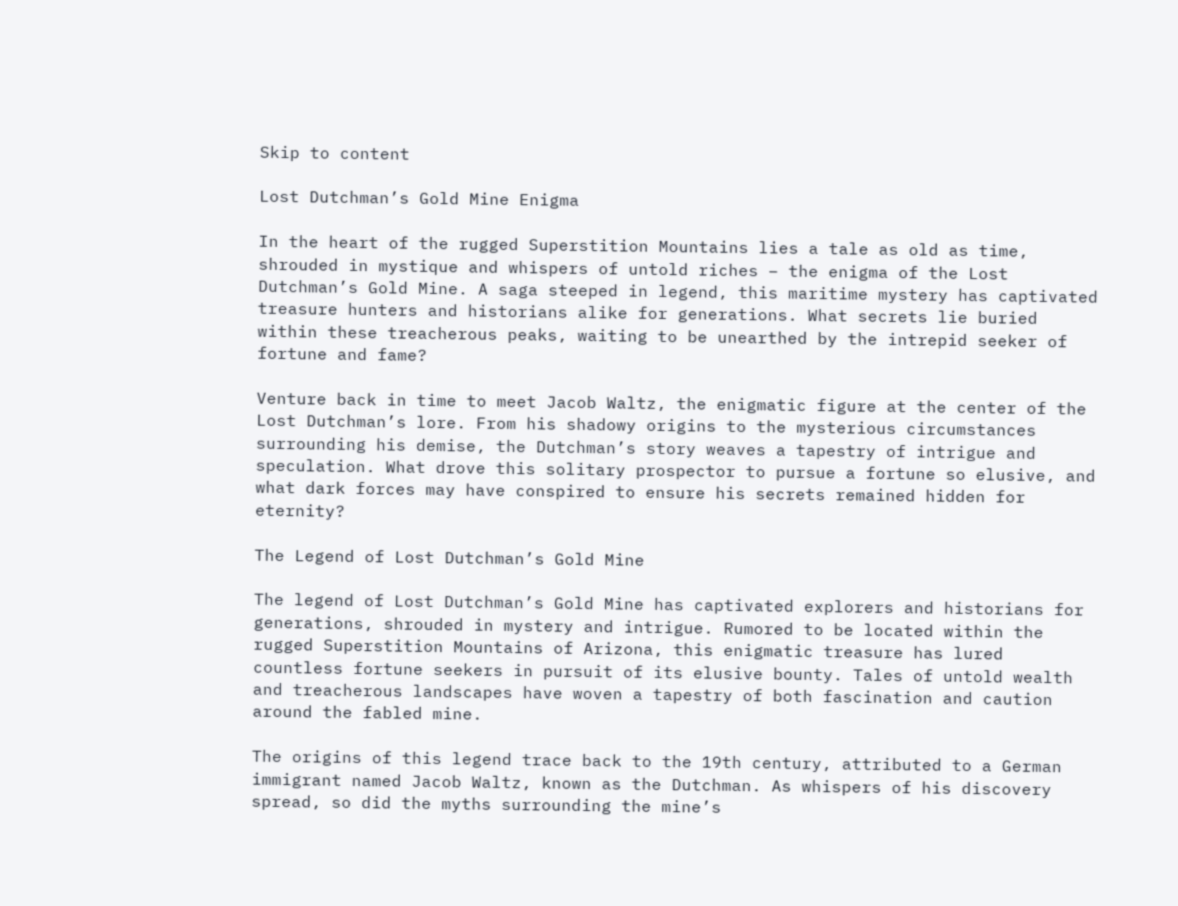Skip to content

Lost Dutchman’s Gold Mine Enigma

In the heart of the rugged Superstition Mountains lies a tale as old as time, shrouded in mystique and whispers of untold riches – the enigma of the Lost Dutchman’s Gold Mine. A saga steeped in legend, this maritime mystery has captivated treasure hunters and historians alike for generations. What secrets lie buried within these treacherous peaks, waiting to be unearthed by the intrepid seeker of fortune and fame?

Venture back in time to meet Jacob Waltz, the enigmatic figure at the center of the Lost Dutchman’s lore. From his shadowy origins to the mysterious circumstances surrounding his demise, the Dutchman’s story weaves a tapestry of intrigue and speculation. What drove this solitary prospector to pursue a fortune so elusive, and what dark forces may have conspired to ensure his secrets remained hidden for eternity?

The Legend of Lost Dutchman’s Gold Mine

The legend of Lost Dutchman’s Gold Mine has captivated explorers and historians for generations, shrouded in mystery and intrigue. Rumored to be located within the rugged Superstition Mountains of Arizona, this enigmatic treasure has lured countless fortune seekers in pursuit of its elusive bounty. Tales of untold wealth and treacherous landscapes have woven a tapestry of both fascination and caution around the fabled mine.

The origins of this legend trace back to the 19th century, attributed to a German immigrant named Jacob Waltz, known as the Dutchman. As whispers of his discovery spread, so did the myths surrounding the mine’s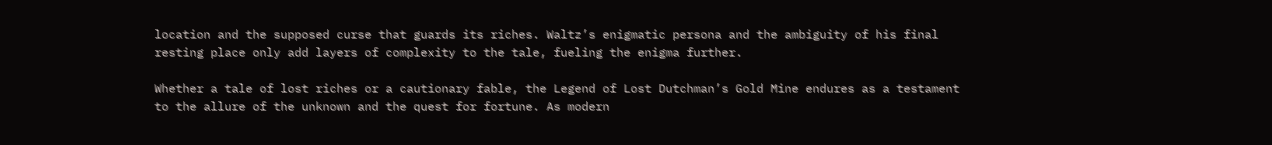location and the supposed curse that guards its riches. Waltz’s enigmatic persona and the ambiguity of his final resting place only add layers of complexity to the tale, fueling the enigma further.

Whether a tale of lost riches or a cautionary fable, the Legend of Lost Dutchman’s Gold Mine endures as a testament to the allure of the unknown and the quest for fortune. As modern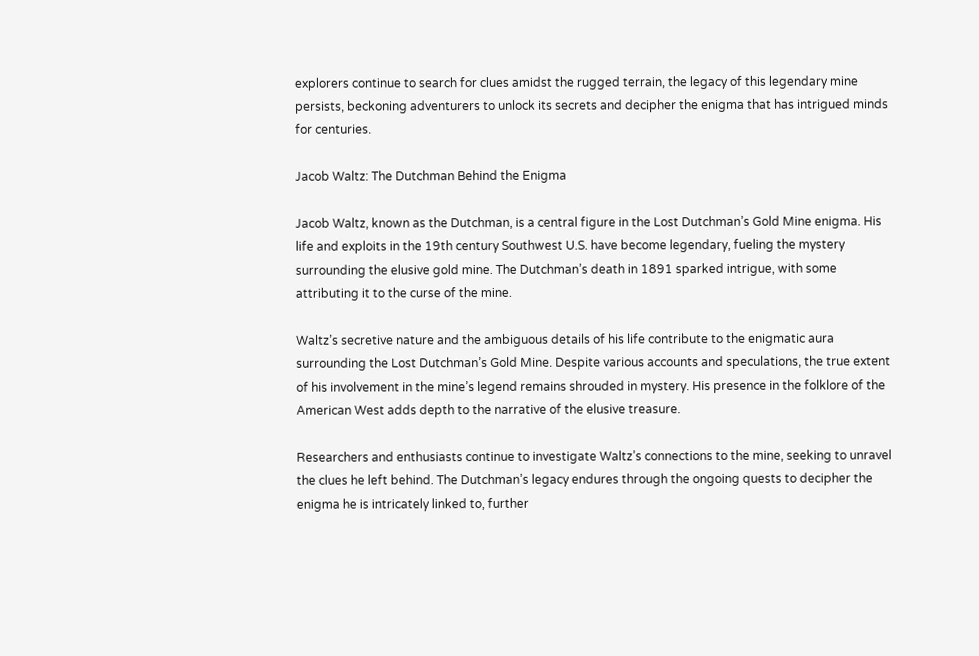explorers continue to search for clues amidst the rugged terrain, the legacy of this legendary mine persists, beckoning adventurers to unlock its secrets and decipher the enigma that has intrigued minds for centuries.

Jacob Waltz: The Dutchman Behind the Enigma

Jacob Waltz, known as the Dutchman, is a central figure in the Lost Dutchman’s Gold Mine enigma. His life and exploits in the 19th century Southwest U.S. have become legendary, fueling the mystery surrounding the elusive gold mine. The Dutchman’s death in 1891 sparked intrigue, with some attributing it to the curse of the mine.

Waltz’s secretive nature and the ambiguous details of his life contribute to the enigmatic aura surrounding the Lost Dutchman’s Gold Mine. Despite various accounts and speculations, the true extent of his involvement in the mine’s legend remains shrouded in mystery. His presence in the folklore of the American West adds depth to the narrative of the elusive treasure.

Researchers and enthusiasts continue to investigate Waltz’s connections to the mine, seeking to unravel the clues he left behind. The Dutchman’s legacy endures through the ongoing quests to decipher the enigma he is intricately linked to, further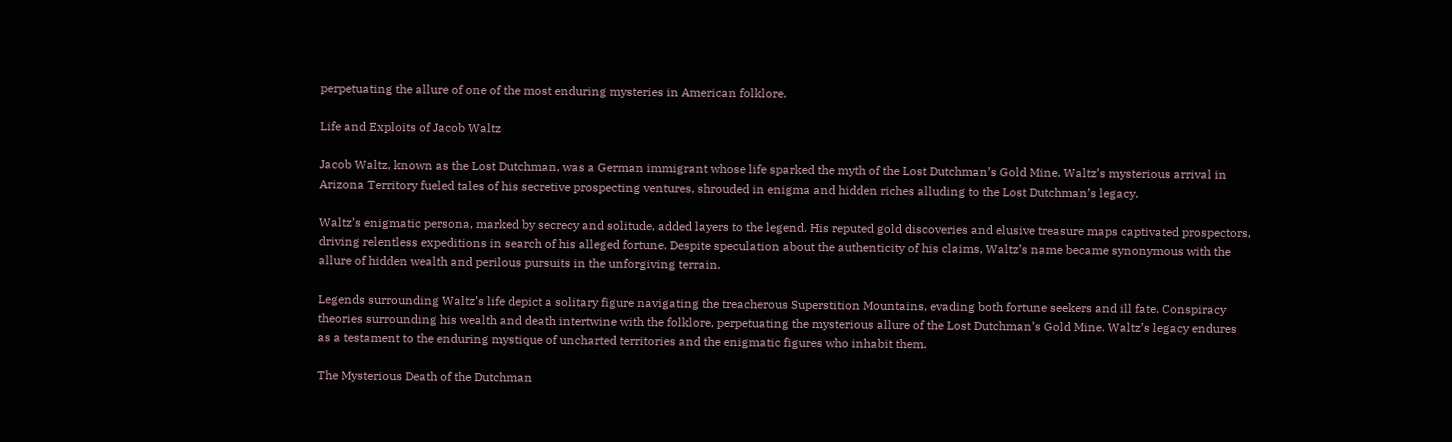perpetuating the allure of one of the most enduring mysteries in American folklore.

Life and Exploits of Jacob Waltz

Jacob Waltz, known as the Lost Dutchman, was a German immigrant whose life sparked the myth of the Lost Dutchman’s Gold Mine. Waltz’s mysterious arrival in Arizona Territory fueled tales of his secretive prospecting ventures, shrouded in enigma and hidden riches alluding to the Lost Dutchman’s legacy.

Waltz’s enigmatic persona, marked by secrecy and solitude, added layers to the legend. His reputed gold discoveries and elusive treasure maps captivated prospectors, driving relentless expeditions in search of his alleged fortune. Despite speculation about the authenticity of his claims, Waltz’s name became synonymous with the allure of hidden wealth and perilous pursuits in the unforgiving terrain.

Legends surrounding Waltz’s life depict a solitary figure navigating the treacherous Superstition Mountains, evading both fortune seekers and ill fate. Conspiracy theories surrounding his wealth and death intertwine with the folklore, perpetuating the mysterious allure of the Lost Dutchman’s Gold Mine. Waltz’s legacy endures as a testament to the enduring mystique of uncharted territories and the enigmatic figures who inhabit them.

The Mysterious Death of the Dutchman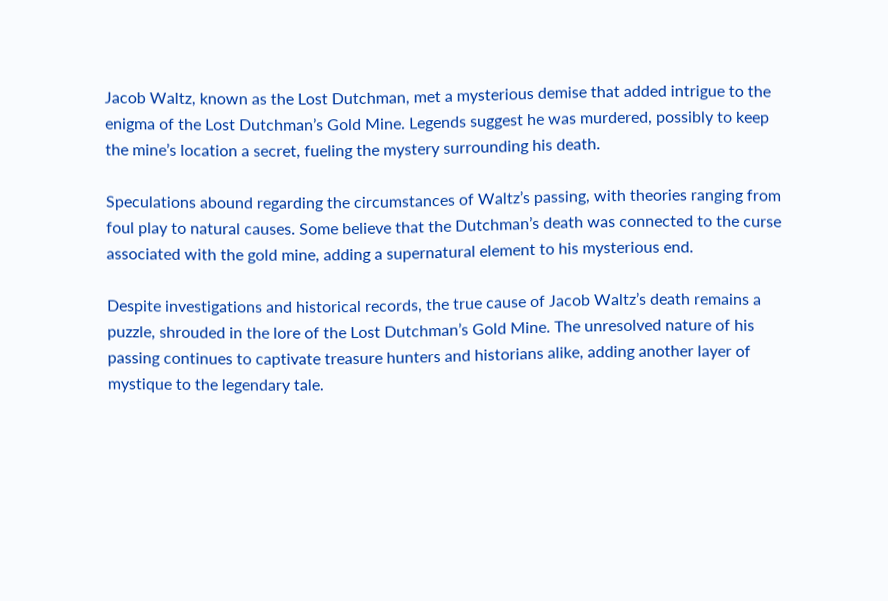Jacob Waltz, known as the Lost Dutchman, met a mysterious demise that added intrigue to the enigma of the Lost Dutchman’s Gold Mine. Legends suggest he was murdered, possibly to keep the mine’s location a secret, fueling the mystery surrounding his death.

Speculations abound regarding the circumstances of Waltz’s passing, with theories ranging from foul play to natural causes. Some believe that the Dutchman’s death was connected to the curse associated with the gold mine, adding a supernatural element to his mysterious end.

Despite investigations and historical records, the true cause of Jacob Waltz’s death remains a puzzle, shrouded in the lore of the Lost Dutchman’s Gold Mine. The unresolved nature of his passing continues to captivate treasure hunters and historians alike, adding another layer of mystique to the legendary tale.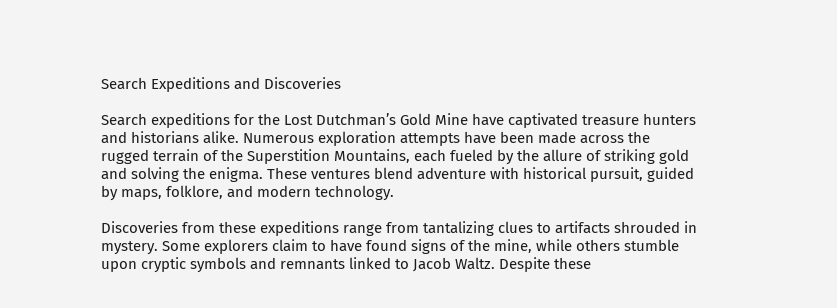Search Expeditions and Discoveries

Search expeditions for the Lost Dutchman’s Gold Mine have captivated treasure hunters and historians alike. Numerous exploration attempts have been made across the rugged terrain of the Superstition Mountains, each fueled by the allure of striking gold and solving the enigma. These ventures blend adventure with historical pursuit, guided by maps, folklore, and modern technology.

Discoveries from these expeditions range from tantalizing clues to artifacts shrouded in mystery. Some explorers claim to have found signs of the mine, while others stumble upon cryptic symbols and remnants linked to Jacob Waltz. Despite these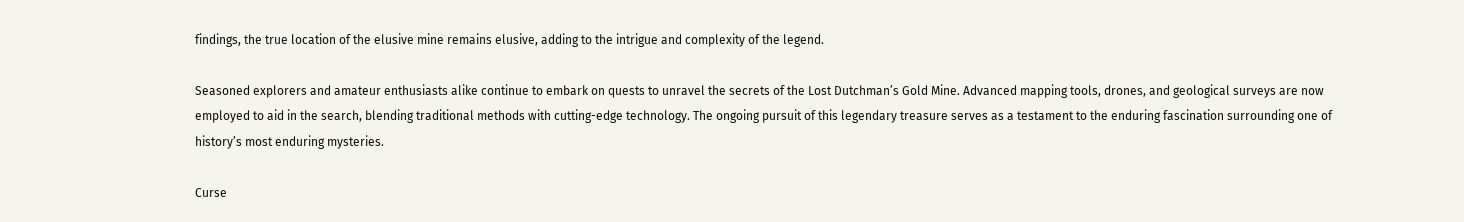findings, the true location of the elusive mine remains elusive, adding to the intrigue and complexity of the legend.

Seasoned explorers and amateur enthusiasts alike continue to embark on quests to unravel the secrets of the Lost Dutchman’s Gold Mine. Advanced mapping tools, drones, and geological surveys are now employed to aid in the search, blending traditional methods with cutting-edge technology. The ongoing pursuit of this legendary treasure serves as a testament to the enduring fascination surrounding one of history’s most enduring mysteries.

Curse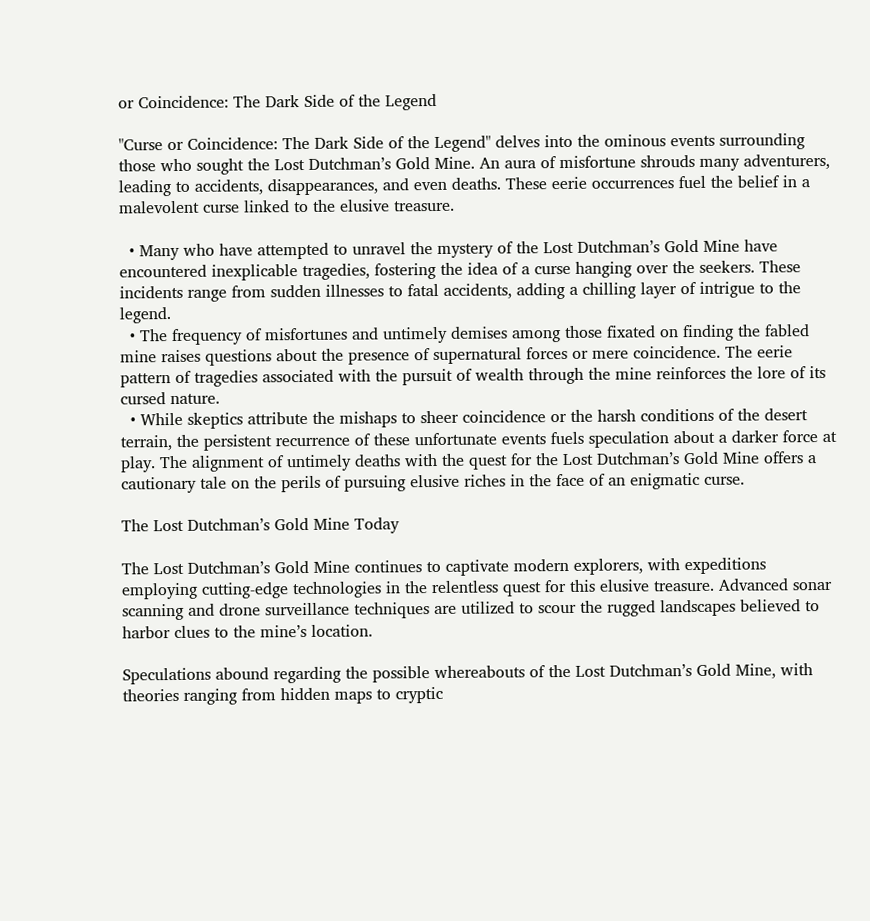or Coincidence: The Dark Side of the Legend

"Curse or Coincidence: The Dark Side of the Legend" delves into the ominous events surrounding those who sought the Lost Dutchman’s Gold Mine. An aura of misfortune shrouds many adventurers, leading to accidents, disappearances, and even deaths. These eerie occurrences fuel the belief in a malevolent curse linked to the elusive treasure.

  • Many who have attempted to unravel the mystery of the Lost Dutchman’s Gold Mine have encountered inexplicable tragedies, fostering the idea of a curse hanging over the seekers. These incidents range from sudden illnesses to fatal accidents, adding a chilling layer of intrigue to the legend.
  • The frequency of misfortunes and untimely demises among those fixated on finding the fabled mine raises questions about the presence of supernatural forces or mere coincidence. The eerie pattern of tragedies associated with the pursuit of wealth through the mine reinforces the lore of its cursed nature.
  • While skeptics attribute the mishaps to sheer coincidence or the harsh conditions of the desert terrain, the persistent recurrence of these unfortunate events fuels speculation about a darker force at play. The alignment of untimely deaths with the quest for the Lost Dutchman’s Gold Mine offers a cautionary tale on the perils of pursuing elusive riches in the face of an enigmatic curse.

The Lost Dutchman’s Gold Mine Today

The Lost Dutchman’s Gold Mine continues to captivate modern explorers, with expeditions employing cutting-edge technologies in the relentless quest for this elusive treasure. Advanced sonar scanning and drone surveillance techniques are utilized to scour the rugged landscapes believed to harbor clues to the mine’s location.

Speculations abound regarding the possible whereabouts of the Lost Dutchman’s Gold Mine, with theories ranging from hidden maps to cryptic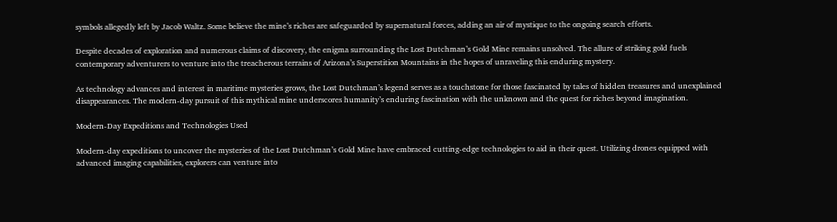symbols allegedly left by Jacob Waltz. Some believe the mine’s riches are safeguarded by supernatural forces, adding an air of mystique to the ongoing search efforts.

Despite decades of exploration and numerous claims of discovery, the enigma surrounding the Lost Dutchman’s Gold Mine remains unsolved. The allure of striking gold fuels contemporary adventurers to venture into the treacherous terrains of Arizona’s Superstition Mountains in the hopes of unraveling this enduring mystery.

As technology advances and interest in maritime mysteries grows, the Lost Dutchman’s legend serves as a touchstone for those fascinated by tales of hidden treasures and unexplained disappearances. The modern-day pursuit of this mythical mine underscores humanity’s enduring fascination with the unknown and the quest for riches beyond imagination.

Modern-Day Expeditions and Technologies Used

Modern-day expeditions to uncover the mysteries of the Lost Dutchman’s Gold Mine have embraced cutting-edge technologies to aid in their quest. Utilizing drones equipped with advanced imaging capabilities, explorers can venture into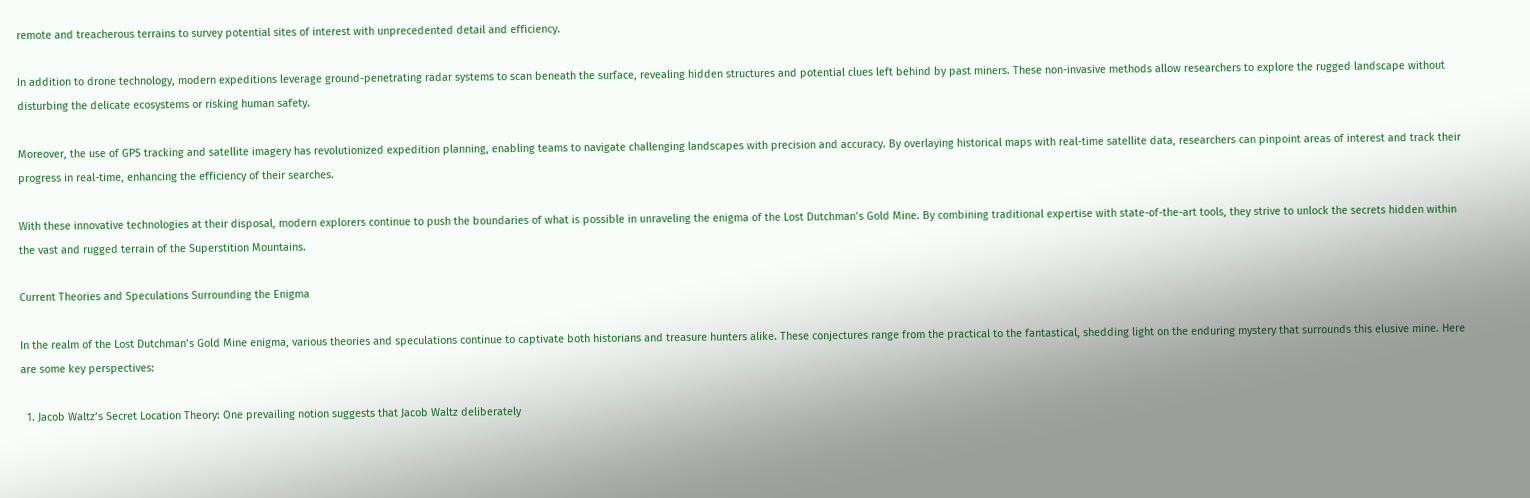remote and treacherous terrains to survey potential sites of interest with unprecedented detail and efficiency.

In addition to drone technology, modern expeditions leverage ground-penetrating radar systems to scan beneath the surface, revealing hidden structures and potential clues left behind by past miners. These non-invasive methods allow researchers to explore the rugged landscape without disturbing the delicate ecosystems or risking human safety.

Moreover, the use of GPS tracking and satellite imagery has revolutionized expedition planning, enabling teams to navigate challenging landscapes with precision and accuracy. By overlaying historical maps with real-time satellite data, researchers can pinpoint areas of interest and track their progress in real-time, enhancing the efficiency of their searches.

With these innovative technologies at their disposal, modern explorers continue to push the boundaries of what is possible in unraveling the enigma of the Lost Dutchman’s Gold Mine. By combining traditional expertise with state-of-the-art tools, they strive to unlock the secrets hidden within the vast and rugged terrain of the Superstition Mountains.

Current Theories and Speculations Surrounding the Enigma

In the realm of the Lost Dutchman’s Gold Mine enigma, various theories and speculations continue to captivate both historians and treasure hunters alike. These conjectures range from the practical to the fantastical, shedding light on the enduring mystery that surrounds this elusive mine. Here are some key perspectives:

  1. Jacob Waltz’s Secret Location Theory: One prevailing notion suggests that Jacob Waltz deliberately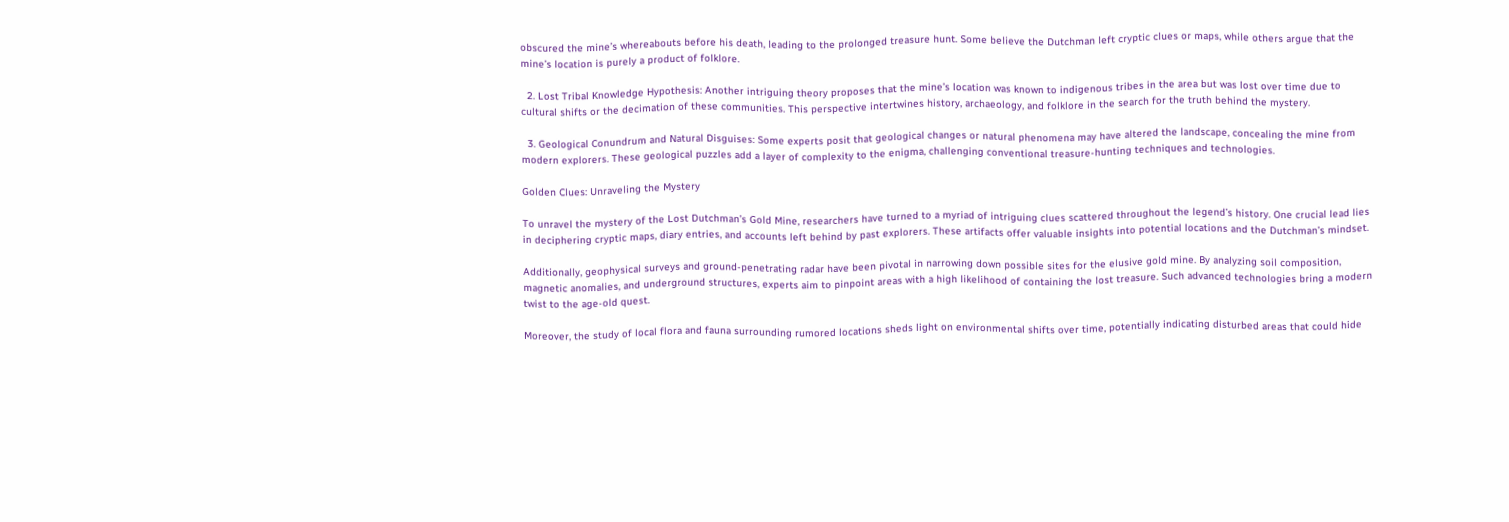obscured the mine’s whereabouts before his death, leading to the prolonged treasure hunt. Some believe the Dutchman left cryptic clues or maps, while others argue that the mine’s location is purely a product of folklore.

  2. Lost Tribal Knowledge Hypothesis: Another intriguing theory proposes that the mine’s location was known to indigenous tribes in the area but was lost over time due to cultural shifts or the decimation of these communities. This perspective intertwines history, archaeology, and folklore in the search for the truth behind the mystery.

  3. Geological Conundrum and Natural Disguises: Some experts posit that geological changes or natural phenomena may have altered the landscape, concealing the mine from modern explorers. These geological puzzles add a layer of complexity to the enigma, challenging conventional treasure-hunting techniques and technologies.

Golden Clues: Unraveling the Mystery

To unravel the mystery of the Lost Dutchman’s Gold Mine, researchers have turned to a myriad of intriguing clues scattered throughout the legend’s history. One crucial lead lies in deciphering cryptic maps, diary entries, and accounts left behind by past explorers. These artifacts offer valuable insights into potential locations and the Dutchman’s mindset.

Additionally, geophysical surveys and ground-penetrating radar have been pivotal in narrowing down possible sites for the elusive gold mine. By analyzing soil composition, magnetic anomalies, and underground structures, experts aim to pinpoint areas with a high likelihood of containing the lost treasure. Such advanced technologies bring a modern twist to the age-old quest.

Moreover, the study of local flora and fauna surrounding rumored locations sheds light on environmental shifts over time, potentially indicating disturbed areas that could hide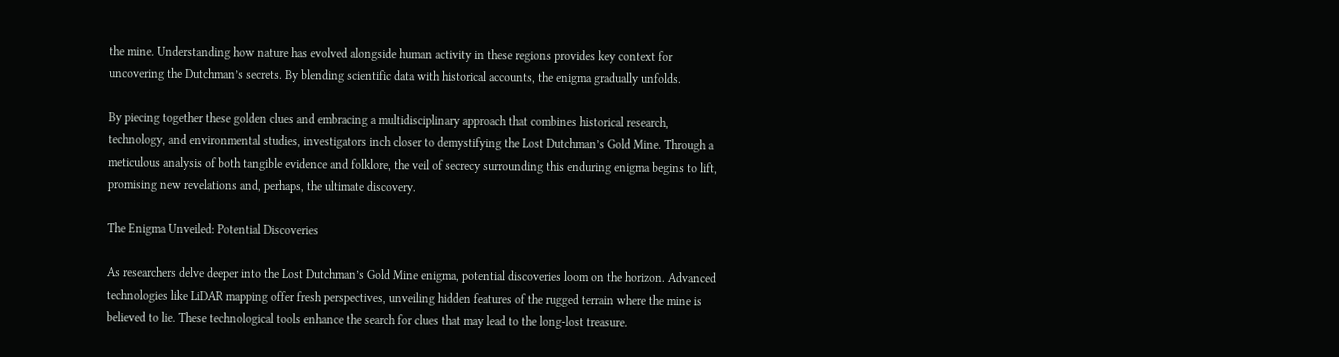the mine. Understanding how nature has evolved alongside human activity in these regions provides key context for uncovering the Dutchman’s secrets. By blending scientific data with historical accounts, the enigma gradually unfolds.

By piecing together these golden clues and embracing a multidisciplinary approach that combines historical research, technology, and environmental studies, investigators inch closer to demystifying the Lost Dutchman’s Gold Mine. Through a meticulous analysis of both tangible evidence and folklore, the veil of secrecy surrounding this enduring enigma begins to lift, promising new revelations and, perhaps, the ultimate discovery.

The Enigma Unveiled: Potential Discoveries

As researchers delve deeper into the Lost Dutchman’s Gold Mine enigma, potential discoveries loom on the horizon. Advanced technologies like LiDAR mapping offer fresh perspectives, unveiling hidden features of the rugged terrain where the mine is believed to lie. These technological tools enhance the search for clues that may lead to the long-lost treasure.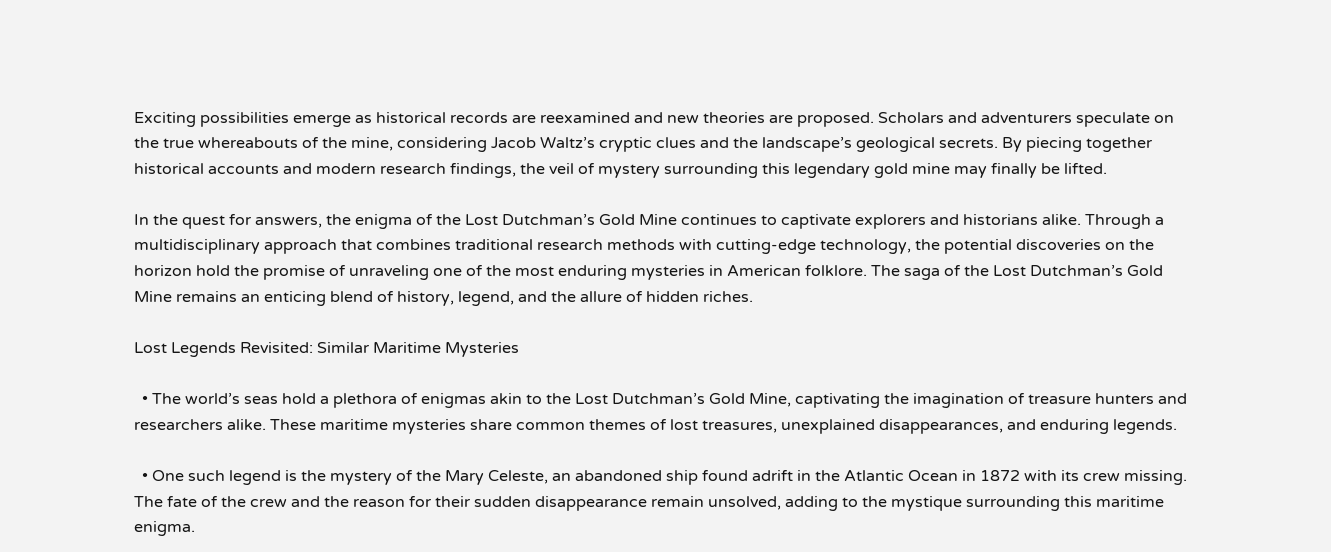Exciting possibilities emerge as historical records are reexamined and new theories are proposed. Scholars and adventurers speculate on the true whereabouts of the mine, considering Jacob Waltz’s cryptic clues and the landscape’s geological secrets. By piecing together historical accounts and modern research findings, the veil of mystery surrounding this legendary gold mine may finally be lifted.

In the quest for answers, the enigma of the Lost Dutchman’s Gold Mine continues to captivate explorers and historians alike. Through a multidisciplinary approach that combines traditional research methods with cutting-edge technology, the potential discoveries on the horizon hold the promise of unraveling one of the most enduring mysteries in American folklore. The saga of the Lost Dutchman’s Gold Mine remains an enticing blend of history, legend, and the allure of hidden riches.

Lost Legends Revisited: Similar Maritime Mysteries

  • The world’s seas hold a plethora of enigmas akin to the Lost Dutchman’s Gold Mine, captivating the imagination of treasure hunters and researchers alike. These maritime mysteries share common themes of lost treasures, unexplained disappearances, and enduring legends.

  • One such legend is the mystery of the Mary Celeste, an abandoned ship found adrift in the Atlantic Ocean in 1872 with its crew missing. The fate of the crew and the reason for their sudden disappearance remain unsolved, adding to the mystique surrounding this maritime enigma.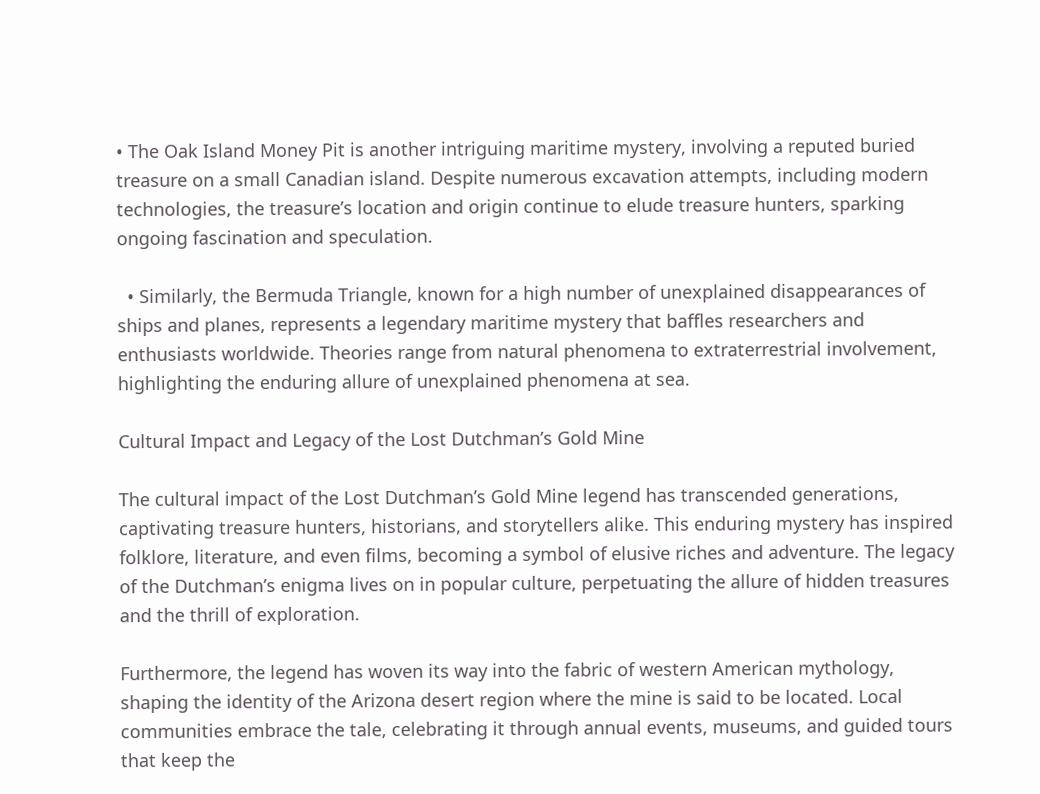• The Oak Island Money Pit is another intriguing maritime mystery, involving a reputed buried treasure on a small Canadian island. Despite numerous excavation attempts, including modern technologies, the treasure’s location and origin continue to elude treasure hunters, sparking ongoing fascination and speculation.

  • Similarly, the Bermuda Triangle, known for a high number of unexplained disappearances of ships and planes, represents a legendary maritime mystery that baffles researchers and enthusiasts worldwide. Theories range from natural phenomena to extraterrestrial involvement, highlighting the enduring allure of unexplained phenomena at sea.

Cultural Impact and Legacy of the Lost Dutchman’s Gold Mine

The cultural impact of the Lost Dutchman’s Gold Mine legend has transcended generations, captivating treasure hunters, historians, and storytellers alike. This enduring mystery has inspired folklore, literature, and even films, becoming a symbol of elusive riches and adventure. The legacy of the Dutchman’s enigma lives on in popular culture, perpetuating the allure of hidden treasures and the thrill of exploration.

Furthermore, the legend has woven its way into the fabric of western American mythology, shaping the identity of the Arizona desert region where the mine is said to be located. Local communities embrace the tale, celebrating it through annual events, museums, and guided tours that keep the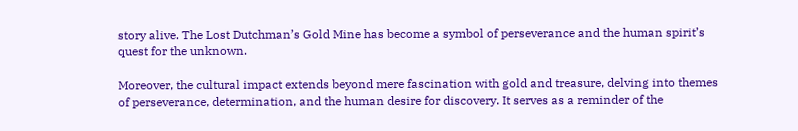story alive. The Lost Dutchman’s Gold Mine has become a symbol of perseverance and the human spirit’s quest for the unknown.

Moreover, the cultural impact extends beyond mere fascination with gold and treasure, delving into themes of perseverance, determination, and the human desire for discovery. It serves as a reminder of the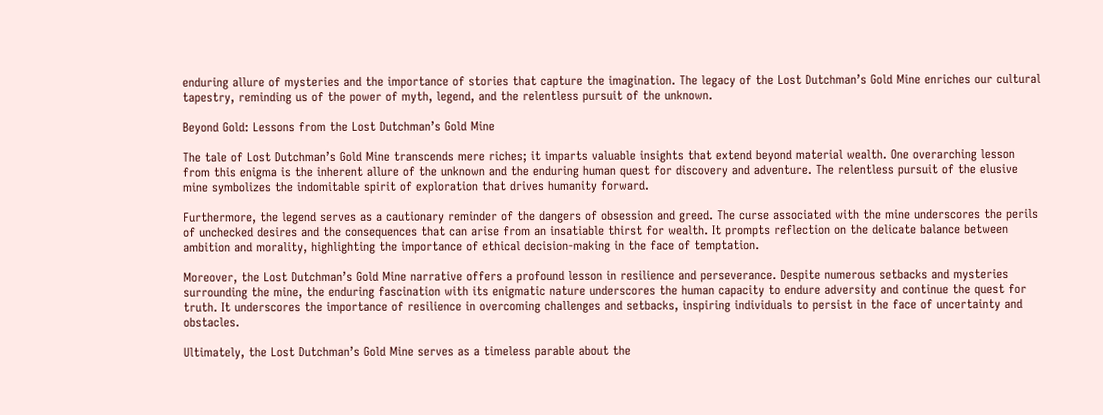enduring allure of mysteries and the importance of stories that capture the imagination. The legacy of the Lost Dutchman’s Gold Mine enriches our cultural tapestry, reminding us of the power of myth, legend, and the relentless pursuit of the unknown.

Beyond Gold: Lessons from the Lost Dutchman’s Gold Mine

The tale of Lost Dutchman’s Gold Mine transcends mere riches; it imparts valuable insights that extend beyond material wealth. One overarching lesson from this enigma is the inherent allure of the unknown and the enduring human quest for discovery and adventure. The relentless pursuit of the elusive mine symbolizes the indomitable spirit of exploration that drives humanity forward.

Furthermore, the legend serves as a cautionary reminder of the dangers of obsession and greed. The curse associated with the mine underscores the perils of unchecked desires and the consequences that can arise from an insatiable thirst for wealth. It prompts reflection on the delicate balance between ambition and morality, highlighting the importance of ethical decision-making in the face of temptation.

Moreover, the Lost Dutchman’s Gold Mine narrative offers a profound lesson in resilience and perseverance. Despite numerous setbacks and mysteries surrounding the mine, the enduring fascination with its enigmatic nature underscores the human capacity to endure adversity and continue the quest for truth. It underscores the importance of resilience in overcoming challenges and setbacks, inspiring individuals to persist in the face of uncertainty and obstacles.

Ultimately, the Lost Dutchman’s Gold Mine serves as a timeless parable about the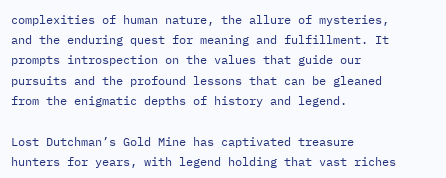complexities of human nature, the allure of mysteries, and the enduring quest for meaning and fulfillment. It prompts introspection on the values that guide our pursuits and the profound lessons that can be gleaned from the enigmatic depths of history and legend.

Lost Dutchman’s Gold Mine has captivated treasure hunters for years, with legend holding that vast riches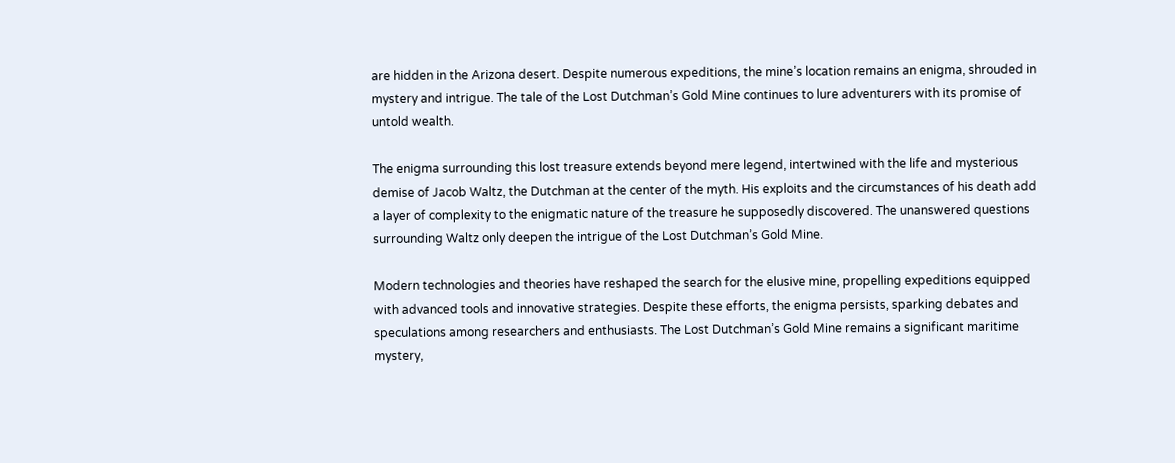are hidden in the Arizona desert. Despite numerous expeditions, the mine’s location remains an enigma, shrouded in mystery and intrigue. The tale of the Lost Dutchman’s Gold Mine continues to lure adventurers with its promise of untold wealth.

The enigma surrounding this lost treasure extends beyond mere legend, intertwined with the life and mysterious demise of Jacob Waltz, the Dutchman at the center of the myth. His exploits and the circumstances of his death add a layer of complexity to the enigmatic nature of the treasure he supposedly discovered. The unanswered questions surrounding Waltz only deepen the intrigue of the Lost Dutchman’s Gold Mine.

Modern technologies and theories have reshaped the search for the elusive mine, propelling expeditions equipped with advanced tools and innovative strategies. Despite these efforts, the enigma persists, sparking debates and speculations among researchers and enthusiasts. The Lost Dutchman’s Gold Mine remains a significant maritime mystery,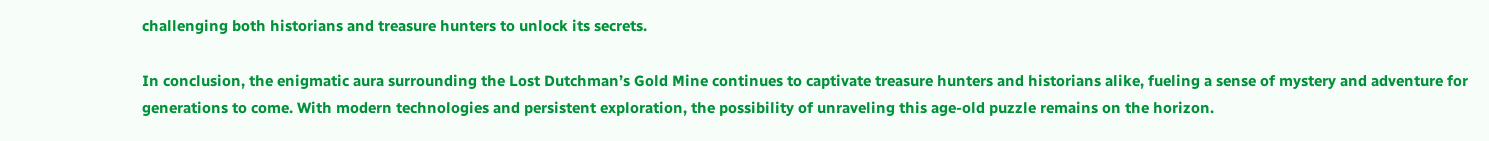challenging both historians and treasure hunters to unlock its secrets.

In conclusion, the enigmatic aura surrounding the Lost Dutchman’s Gold Mine continues to captivate treasure hunters and historians alike, fueling a sense of mystery and adventure for generations to come. With modern technologies and persistent exploration, the possibility of unraveling this age-old puzzle remains on the horizon.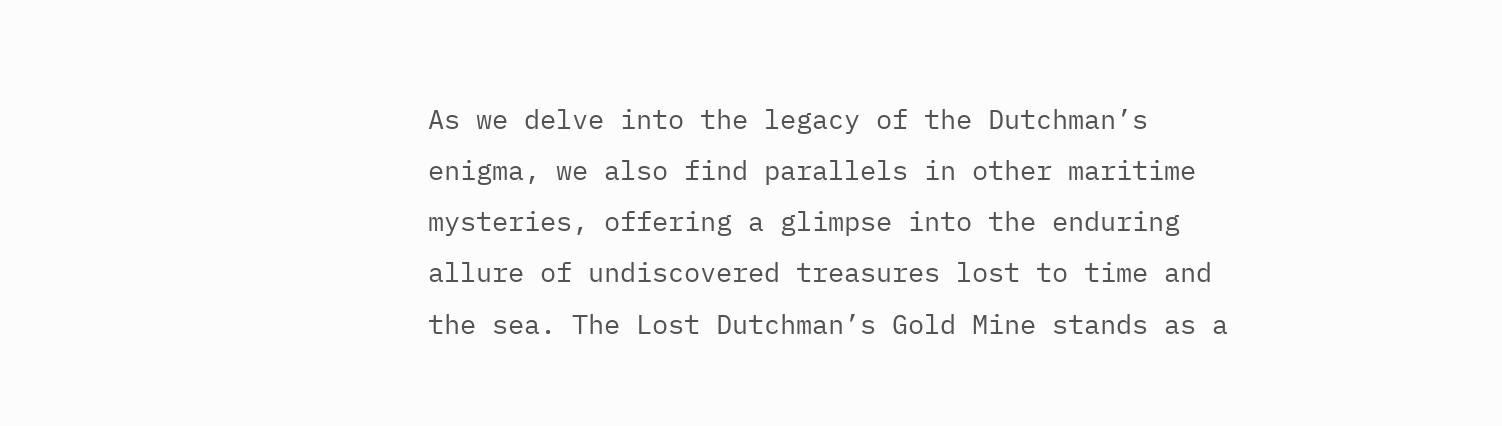As we delve into the legacy of the Dutchman’s enigma, we also find parallels in other maritime mysteries, offering a glimpse into the enduring allure of undiscovered treasures lost to time and the sea. The Lost Dutchman’s Gold Mine stands as a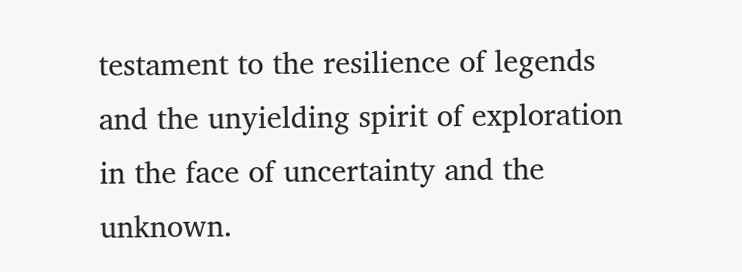testament to the resilience of legends and the unyielding spirit of exploration in the face of uncertainty and the unknown.